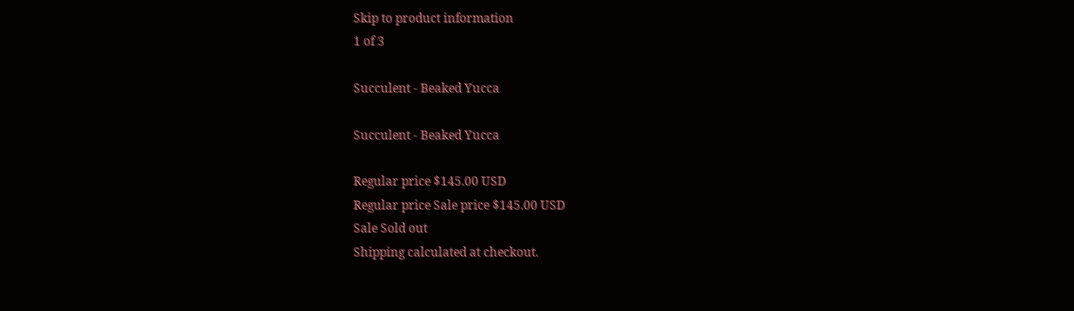Skip to product information
1 of 3

Succulent - Beaked Yucca

Succulent - Beaked Yucca

Regular price $145.00 USD
Regular price Sale price $145.00 USD
Sale Sold out
Shipping calculated at checkout.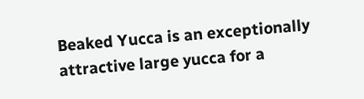Beaked Yucca is an exceptionally attractive large yucca for a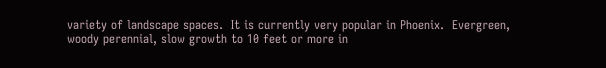variety of landscape spaces.  It is currently very popular in Phoenix.  Evergreen, woody perennial, slow growth to 10 feet or more in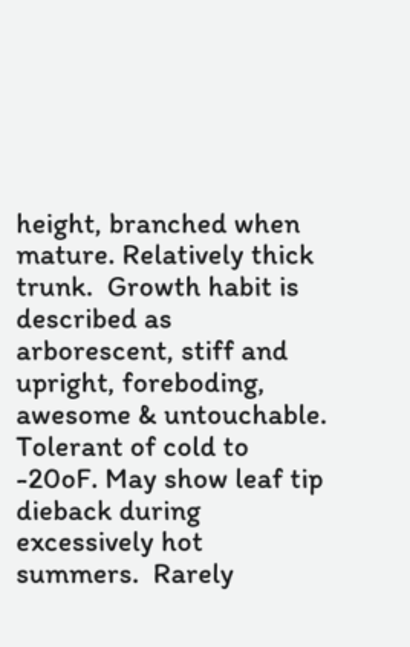height, branched when mature. Relatively thick trunk.  Growth habit is described as arborescent, stiff and upright, foreboding, awesome & untouchable.  Tolerant of cold to -20oF. May show leaf tip dieback during excessively hot summers.  Rarely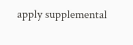apply supplemental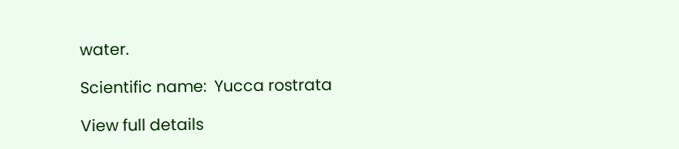water.

Scientific name:  Yucca rostrata

View full details